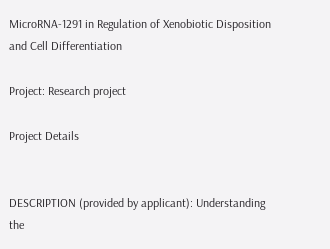MicroRNA-1291 in Regulation of Xenobiotic Disposition and Cell Differentiation

Project: Research project

Project Details


DESCRIPTION (provided by applicant): Understanding the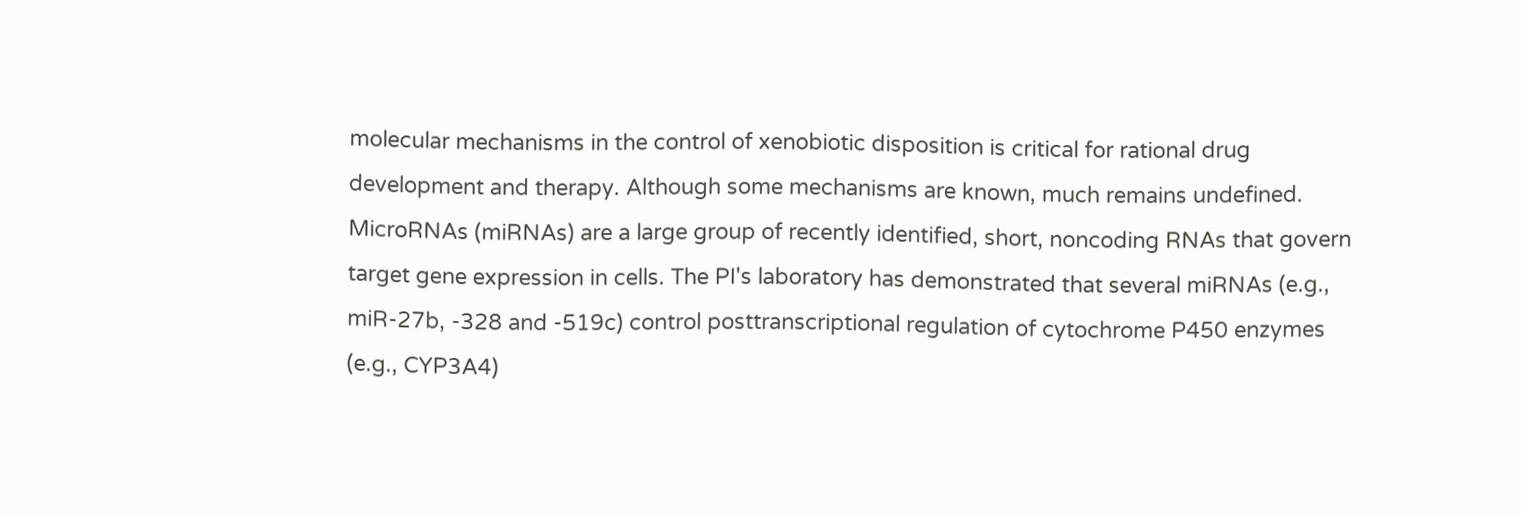molecular mechanisms in the control of xenobiotic disposition is critical for rational drug development and therapy. Although some mechanisms are known, much remains undefined. MicroRNAs (miRNAs) are a large group of recently identified, short, noncoding RNAs that govern target gene expression in cells. The PI's laboratory has demonstrated that several miRNAs (e.g., miR-27b, -328 and -519c) control posttranscriptional regulation of cytochrome P450 enzymes (e.g., CYP3A4)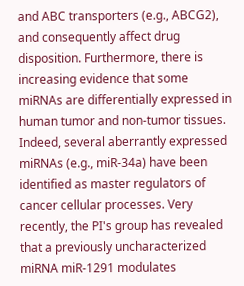and ABC transporters (e.g., ABCG2), and consequently affect drug disposition. Furthermore, there is increasing evidence that some miRNAs are differentially expressed in human tumor and non-tumor tissues. Indeed, several aberrantly expressed miRNAs (e.g., miR-34a) have been identified as master regulators of cancer cellular processes. Very recently, the PI's group has revealed that a previously uncharacterized miRNA miR-1291 modulates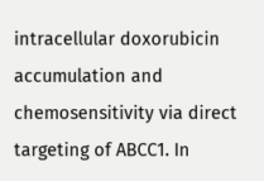intracellular doxorubicin accumulation and chemosensitivity via direct targeting of ABCC1. In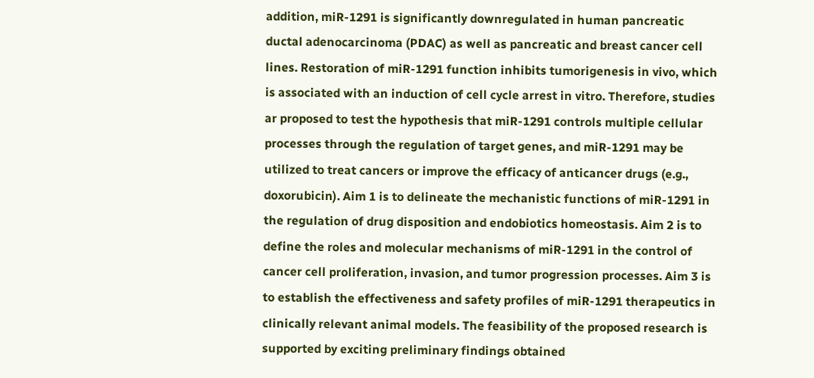addition, miR-1291 is significantly downregulated in human pancreatic ductal adenocarcinoma (PDAC) as well as pancreatic and breast cancer cell lines. Restoration of miR-1291 function inhibits tumorigenesis in vivo, which is associated with an induction of cell cycle arrest in vitro. Therefore, studies ar proposed to test the hypothesis that miR-1291 controls multiple cellular processes through the regulation of target genes, and miR-1291 may be utilized to treat cancers or improve the efficacy of anticancer drugs (e.g., doxorubicin). Aim 1 is to delineate the mechanistic functions of miR-1291 in the regulation of drug disposition and endobiotics homeostasis. Aim 2 is to define the roles and molecular mechanisms of miR-1291 in the control of cancer cell proliferation, invasion, and tumor progression processes. Aim 3 is to establish the effectiveness and safety profiles of miR-1291 therapeutics in clinically relevant animal models. The feasibility of the proposed research is supported by exciting preliminary findings obtained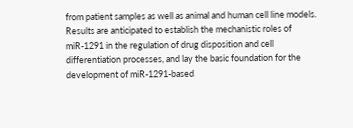from patient samples as well as animal and human cell line models. Results are anticipated to establish the mechanistic roles of miR-1291 in the regulation of drug disposition and cell differentiation processes, and lay the basic foundation for the development of miR-1291-based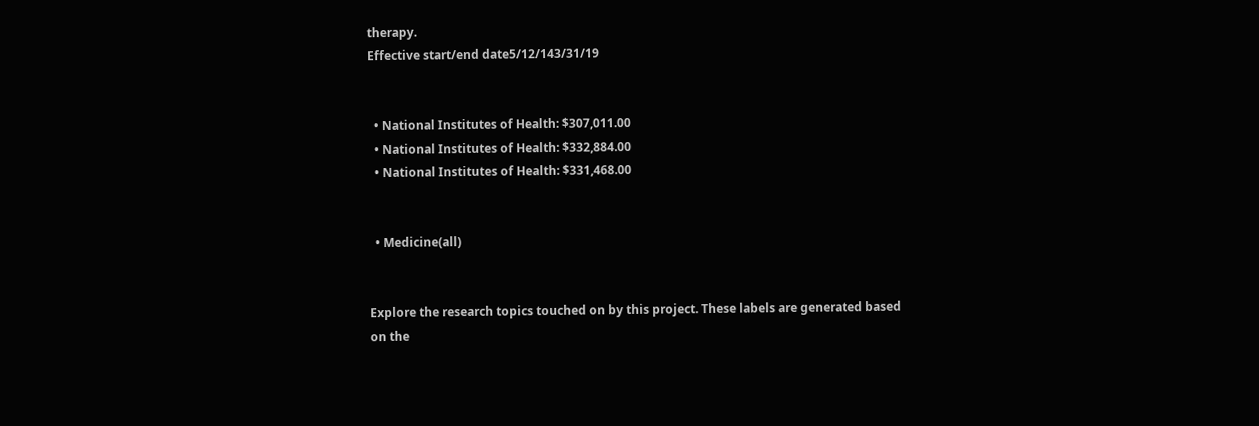therapy.
Effective start/end date5/12/143/31/19


  • National Institutes of Health: $307,011.00
  • National Institutes of Health: $332,884.00
  • National Institutes of Health: $331,468.00


  • Medicine(all)


Explore the research topics touched on by this project. These labels are generated based on the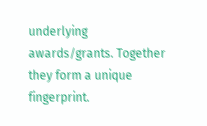underlying awards/grants. Together they form a unique fingerprint.